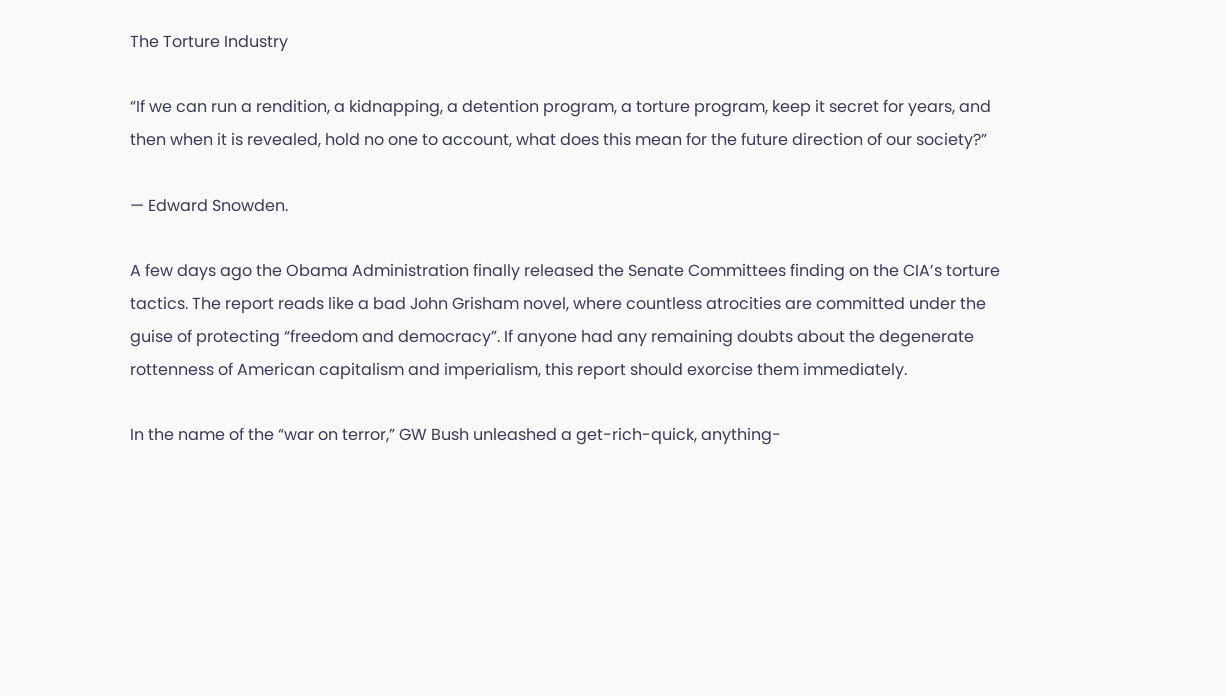The Torture Industry

“If we can run a rendition, a kidnapping, a detention program, a torture program, keep it secret for years, and then when it is revealed, hold no one to account, what does this mean for the future direction of our society?”

— Edward Snowden.

A few days ago the Obama Administration finally released the Senate Committees finding on the CIA’s torture tactics. The report reads like a bad John Grisham novel, where countless atrocities are committed under the guise of protecting “freedom and democracy”. If anyone had any remaining doubts about the degenerate rottenness of American capitalism and imperialism, this report should exorcise them immediately.

In the name of the “war on terror,” GW Bush unleashed a get-rich-quick, anything-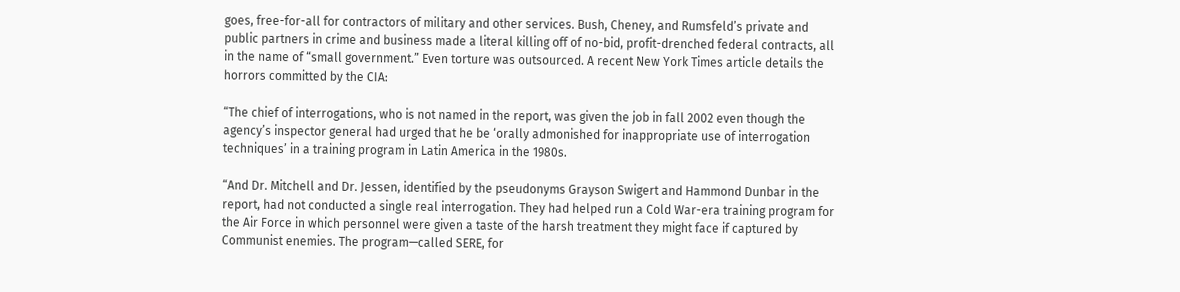goes, free-for-all for contractors of military and other services. Bush, Cheney, and Rumsfeld’s private and public partners in crime and business made a literal killing off of no-bid, profit-drenched federal contracts, all in the name of “small government.” Even torture was outsourced. A recent New York Times article details the horrors committed by the CIA:

“The chief of interrogations, who is not named in the report, was given the job in fall 2002 even though the agency’s inspector general had urged that he be ‘orally admonished for inappropriate use of interrogation techniques’ in a training program in Latin America in the 1980s.

“And Dr. Mitchell and Dr. Jessen, identified by the pseudonyms Grayson Swigert and Hammond Dunbar in the report, had not conducted a single real interrogation. They had helped run a Cold War-era training program for the Air Force in which personnel were given a taste of the harsh treatment they might face if captured by Communist enemies. The program—called SERE, for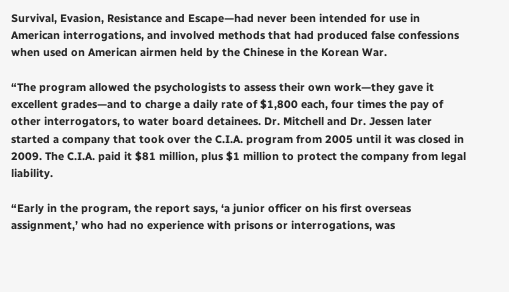Survival, Evasion, Resistance and Escape—had never been intended for use in American interrogations, and involved methods that had produced false confessions when used on American airmen held by the Chinese in the Korean War.

“The program allowed the psychologists to assess their own work—they gave it excellent grades—and to charge a daily rate of $1,800 each, four times the pay of other interrogators, to water board detainees. Dr. Mitchell and Dr. Jessen later started a company that took over the C.I.A. program from 2005 until it was closed in 2009. The C.I.A. paid it $81 million, plus $1 million to protect the company from legal liability.

“Early in the program, the report says, ‘a junior officer on his first overseas assignment,’ who had no experience with prisons or interrogations, was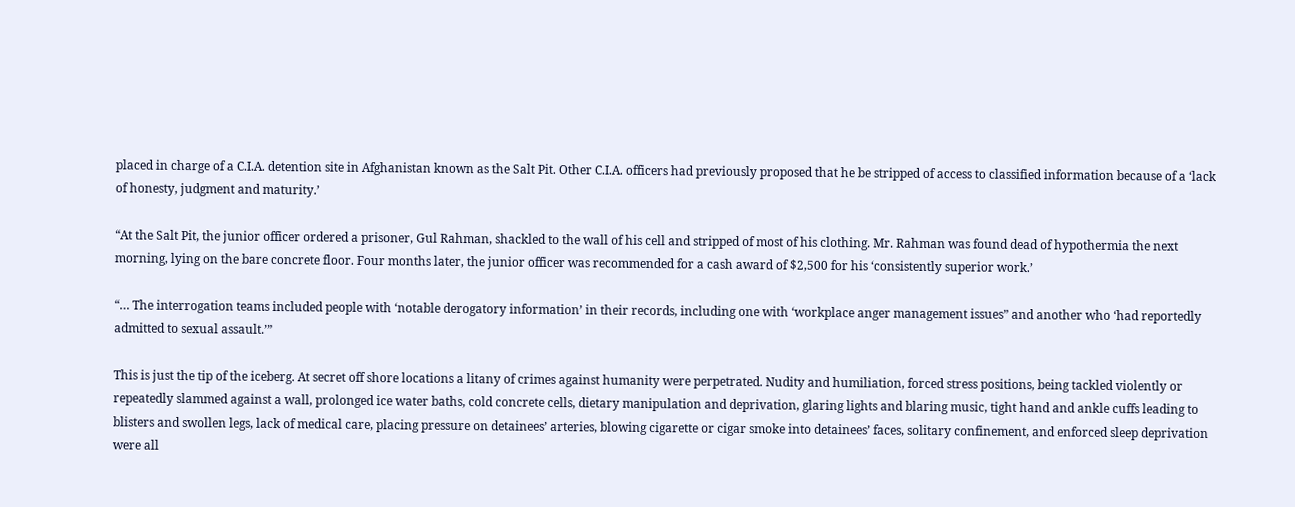placed in charge of a C.I.A. detention site in Afghanistan known as the Salt Pit. Other C.I.A. officers had previously proposed that he be stripped of access to classified information because of a ‘lack of honesty, judgment and maturity.’

“At the Salt Pit, the junior officer ordered a prisoner, Gul Rahman, shackled to the wall of his cell and stripped of most of his clothing. Mr. Rahman was found dead of hypothermia the next morning, lying on the bare concrete floor. Four months later, the junior officer was recommended for a cash award of $2,500 for his ‘consistently superior work.’

“… The interrogation teams included people with ‘notable derogatory information’ in their records, including one with ‘workplace anger management issues” and another who ‘had reportedly admitted to sexual assault.’”

This is just the tip of the iceberg. At secret off shore locations a litany of crimes against humanity were perpetrated. Nudity and humiliation, forced stress positions, being tackled violently or repeatedly slammed against a wall, prolonged ice water baths, cold concrete cells, dietary manipulation and deprivation, glaring lights and blaring music, tight hand and ankle cuffs leading to blisters and swollen legs, lack of medical care, placing pressure on detainees’ arteries, blowing cigarette or cigar smoke into detainees’ faces, solitary confinement, and enforced sleep deprivation were all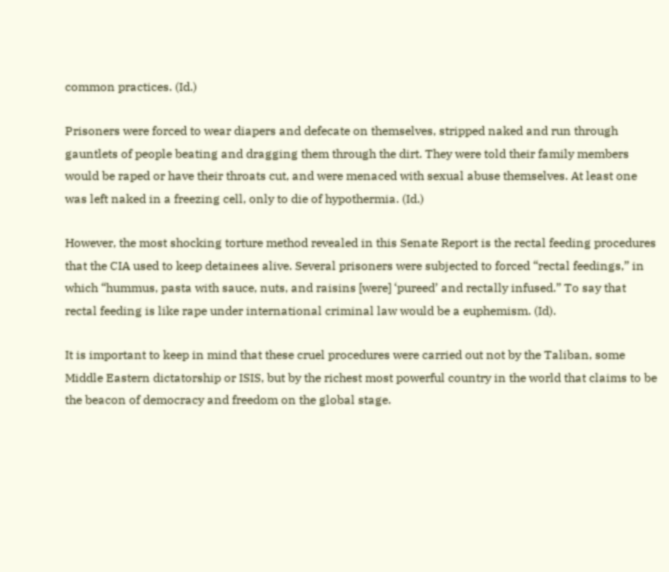common practices. (Id.)

Prisoners were forced to wear diapers and defecate on themselves, stripped naked and run through gauntlets of people beating and dragging them through the dirt. They were told their family members would be raped or have their throats cut, and were menaced with sexual abuse themselves. At least one was left naked in a freezing cell, only to die of hypothermia. (Id.)

However, the most shocking torture method revealed in this Senate Report is the rectal feeding procedures that the CIA used to keep detainees alive. Several prisoners were subjected to forced “rectal feedings,” in which “hummus, pasta with sauce, nuts, and raisins [were] ‘pureed’ and rectally infused.” To say that rectal feeding is like rape under international criminal law would be a euphemism. (Id).

It is important to keep in mind that these cruel procedures were carried out not by the Taliban, some Middle Eastern dictatorship or ISIS, but by the richest most powerful country in the world that claims to be the beacon of democracy and freedom on the global stage.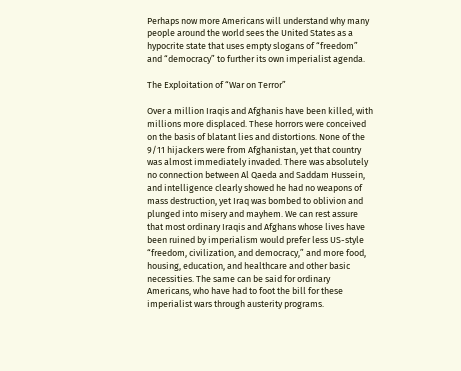Perhaps now more Americans will understand why many people around the world sees the United States as a hypocrite state that uses empty slogans of “freedom” and “democracy” to further its own imperialist agenda.

The Exploitation of “War on Terror”

Over a million Iraqis and Afghanis have been killed, with millions more displaced. These horrors were conceived on the basis of blatant lies and distortions. None of the 9/11 hijackers were from Afghanistan, yet that country was almost immediately invaded. There was absolutely no connection between Al Qaeda and Saddam Hussein, and intelligence clearly showed he had no weapons of mass destruction, yet Iraq was bombed to oblivion and plunged into misery and mayhem. We can rest assure that most ordinary Iraqis and Afghans whose lives have been ruined by imperialism would prefer less US-style “freedom, civilization, and democracy,” and more food, housing, education, and healthcare and other basic necessities. The same can be said for ordinary Americans, who have had to foot the bill for these imperialist wars through austerity programs.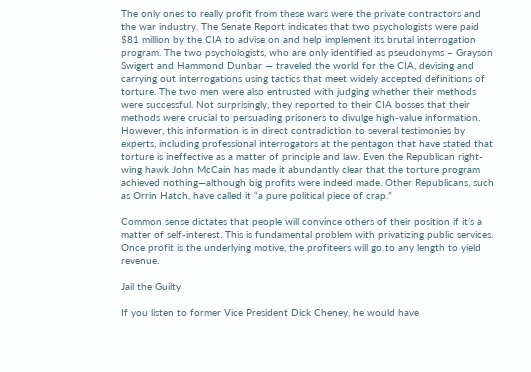The only ones to really profit from these wars were the private contractors and the war industry. The Senate Report indicates that two psychologists were paid $81 million by the CIA to advise on and help implement its brutal interrogation program. The two psychologists, who are only identified as pseudonyms – Grayson Swigert and Hammond Dunbar — traveled the world for the CIA, devising and carrying out interrogations using tactics that meet widely accepted definitions of torture. The two men were also entrusted with judging whether their methods were successful. Not surprisingly, they reported to their CIA bosses that their methods were crucial to persuading prisoners to divulge high-value information. However, this information is in direct contradiction to several testimonies by experts, including professional interrogators at the pentagon that have stated that torture is ineffective as a matter of principle and law. Even the Republican right-wing hawk John McCain has made it abundantly clear that the torture program achieved nothing—although big profits were indeed made. Other Republicans, such as Orrin Hatch, have called it “a pure political piece of crap.”

Common sense dictates that people will convince others of their position if it’s a matter of self-interest. This is fundamental problem with privatizing public services. Once profit is the underlying motive, the profiteers will go to any length to yield revenue.

Jail the Guilty

If you listen to former Vice President Dick Cheney, he would have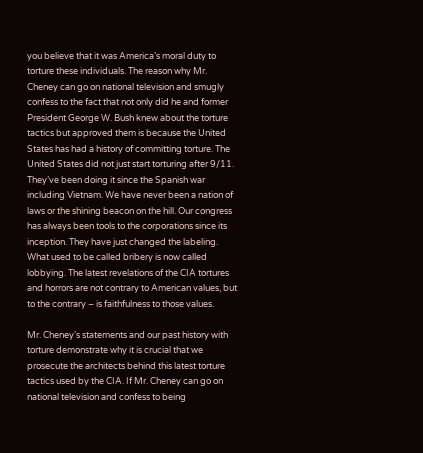you believe that it was America’s moral duty to torture these individuals. The reason why Mr. Cheney can go on national television and smugly confess to the fact that not only did he and former President George W. Bush knew about the torture tactics but approved them is because the United States has had a history of committing torture. The United States did not just start torturing after 9/11. They’ve been doing it since the Spanish war including Vietnam. We have never been a nation of laws or the shining beacon on the hill. Our congress has always been tools to the corporations since its inception. They have just changed the labeling. What used to be called bribery is now called lobbying. The latest revelations of the CIA tortures and horrors are not contrary to American values, but to the contrary – is faithfulness to those values.

Mr. Cheney’s statements and our past history with torture demonstrate why it is crucial that we prosecute the architects behind this latest torture tactics used by the CIA. If Mr. Cheney can go on national television and confess to being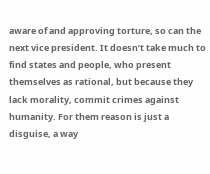aware of and approving torture, so can the next vice president. It doesn’t take much to find states and people, who present themselves as rational, but because they lack morality, commit crimes against humanity. For them reason is just a disguise, a way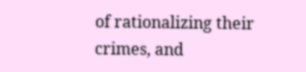of rationalizing their crimes, and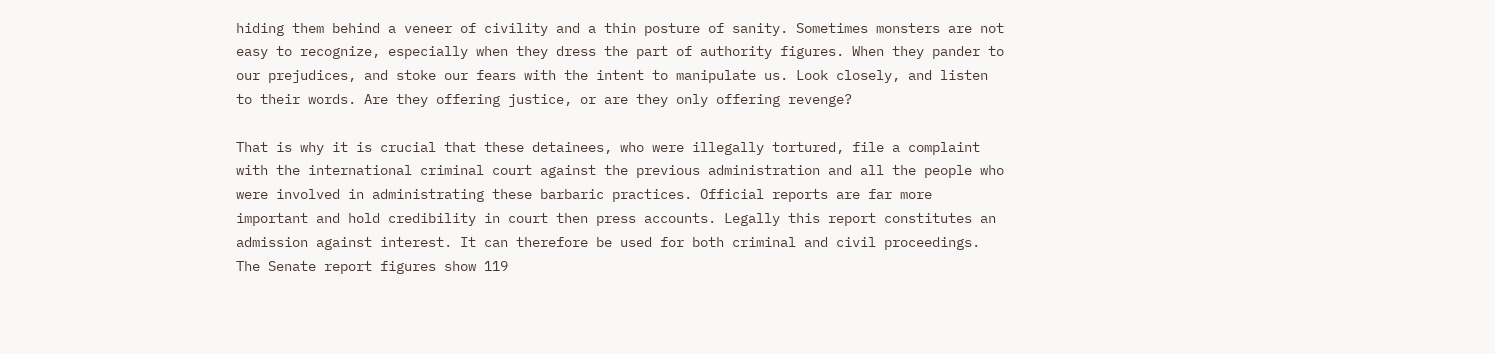hiding them behind a veneer of civility and a thin posture of sanity. Sometimes monsters are not easy to recognize, especially when they dress the part of authority figures. When they pander to our prejudices, and stoke our fears with the intent to manipulate us. Look closely, and listen to their words. Are they offering justice, or are they only offering revenge?

That is why it is crucial that these detainees, who were illegally tortured, file a complaint with the international criminal court against the previous administration and all the people who were involved in administrating these barbaric practices. Official reports are far more important and hold credibility in court then press accounts. Legally this report constitutes an admission against interest. It can therefore be used for both criminal and civil proceedings. The Senate report figures show 119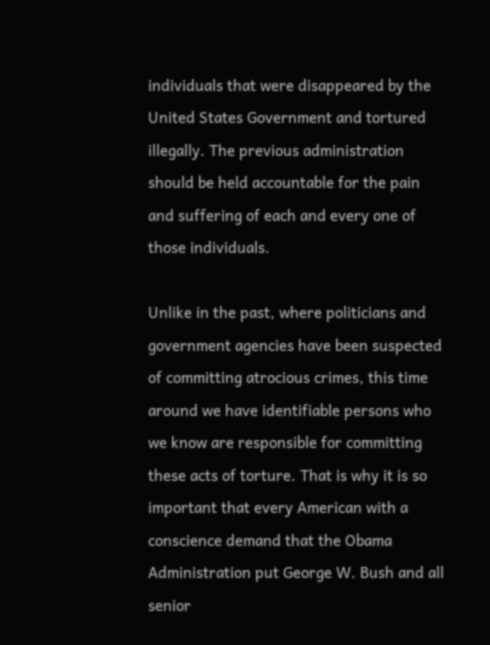individuals that were disappeared by the United States Government and tortured illegally. The previous administration should be held accountable for the pain and suffering of each and every one of those individuals.

Unlike in the past, where politicians and government agencies have been suspected of committing atrocious crimes, this time around we have identifiable persons who we know are responsible for committing these acts of torture. That is why it is so important that every American with a conscience demand that the Obama Administration put George W. Bush and all senior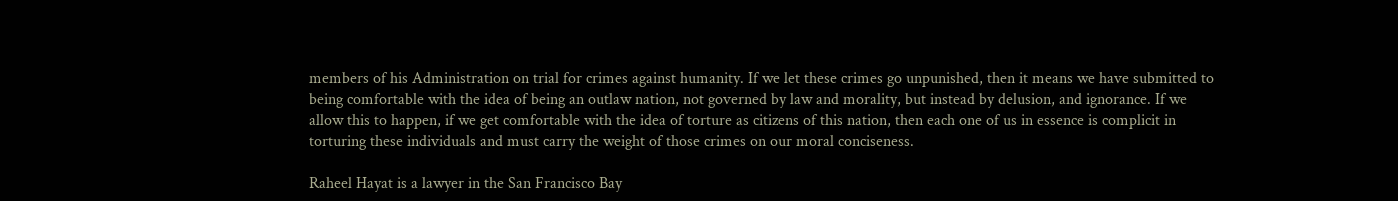members of his Administration on trial for crimes against humanity. If we let these crimes go unpunished, then it means we have submitted to being comfortable with the idea of being an outlaw nation, not governed by law and morality, but instead by delusion, and ignorance. If we allow this to happen, if we get comfortable with the idea of torture as citizens of this nation, then each one of us in essence is complicit in torturing these individuals and must carry the weight of those crimes on our moral conciseness.

Raheel Hayat is a lawyer in the San Francisco Bay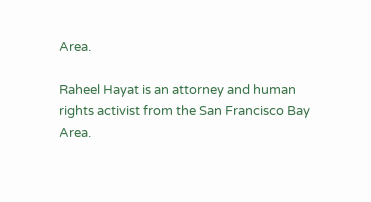Area.

Raheel Hayat is an attorney and human rights activist from the San Francisco Bay Area.